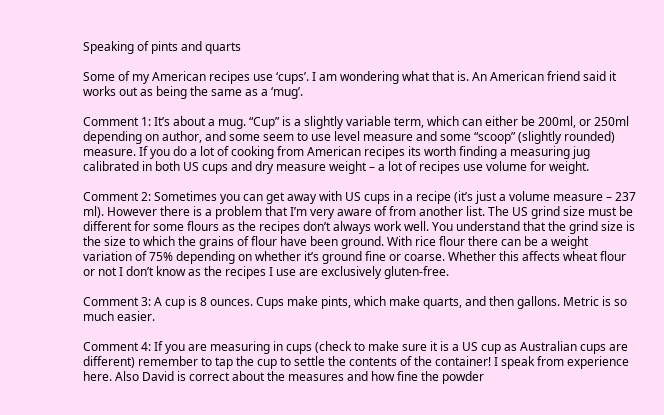Speaking of pints and quarts

Some of my American recipes use ‘cups’. I am wondering what that is. An American friend said it works out as being the same as a ‘mug’.

Comment 1: It’s about a mug. “Cup” is a slightly variable term, which can either be 200ml, or 250ml depending on author, and some seem to use level measure and some “scoop” (slightly rounded) measure. If you do a lot of cooking from American recipes its worth finding a measuring jug calibrated in both US cups and dry measure weight – a lot of recipes use volume for weight.

Comment 2: Sometimes you can get away with US cups in a recipe (it’s just a volume measure – 237 ml). However there is a problem that I’m very aware of from another list. The US grind size must be different for some flours as the recipes don’t always work well. You understand that the grind size is the size to which the grains of flour have been ground. With rice flour there can be a weight variation of 75% depending on whether it’s ground fine or coarse. Whether this affects wheat flour or not I don’t know as the recipes I use are exclusively gluten-free.

Comment 3: A cup is 8 ounces. Cups make pints, which make quarts, and then gallons. Metric is so much easier.

Comment 4: If you are measuring in cups (check to make sure it is a US cup as Australian cups are different) remember to tap the cup to settle the contents of the container! I speak from experience here. Also David is correct about the measures and how fine the powder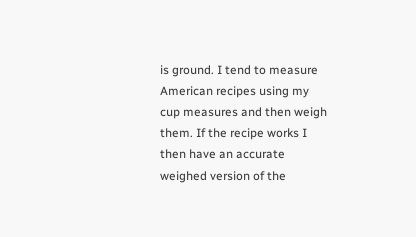is ground. I tend to measure American recipes using my cup measures and then weigh them. If the recipe works I then have an accurate weighed version of the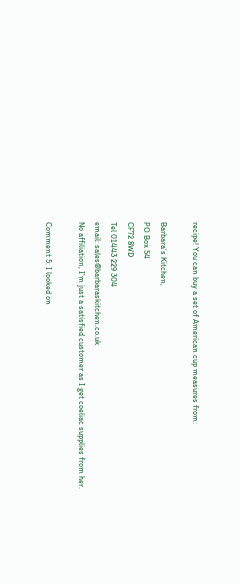recipe! You can buy a set of American cup measures from:

Barbara’s Kitchen,
PO Box 54
CF72 8WD
Tel 01443 229 304
email: sales@barbaraskitchen.co.uk
No affiliation, I’m just a satisfied customer as I get coeliac supplies from her.

Comment 5: I looked on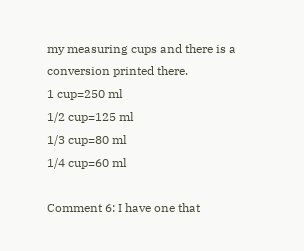my measuring cups and there is a conversion printed there.
1 cup=250 ml
1/2 cup=125 ml
1/3 cup=80 ml
1/4 cup=60 ml

Comment 6: I have one that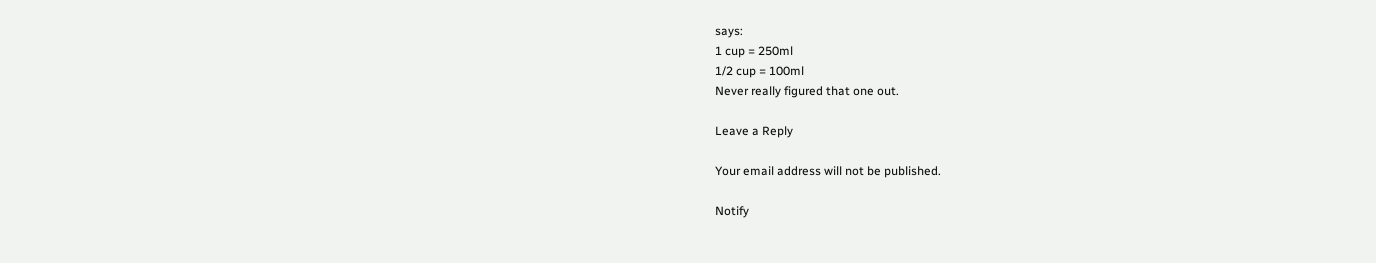says:
1 cup = 250ml
1/2 cup = 100ml
Never really figured that one out.

Leave a Reply

Your email address will not be published.

Notify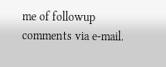me of followup comments via e-mail.